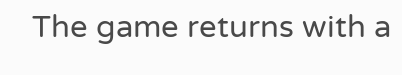The game returns with a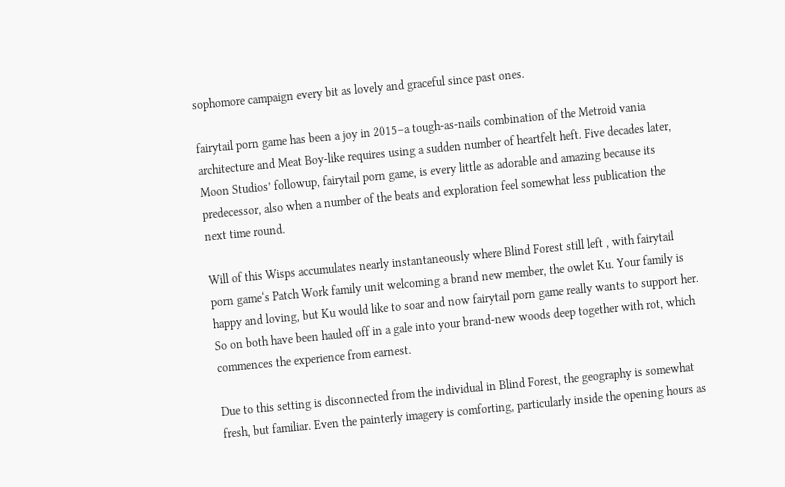sophomore campaign every bit as lovely and graceful since past ones.

fairytail porn game has been a joy in 2015–a tough-as-nails combination of the Metroid vania architecture and Meat Boy-like requires using a sudden number of heartfelt heft. Five decades later, Moon Studios’ followup, fairytail porn game, is every little as adorable and amazing because its predecessor, also when a number of the beats and exploration feel somewhat less publication the next time round.

Will of this Wisps accumulates nearly instantaneously where Blind Forest still left , with fairytail porn game‘s Patch Work family unit welcoming a brand new member, the owlet Ku. Your family is happy and loving, but Ku would like to soar and now fairytail porn game really wants to support her. So on both have been hauled off in a gale into your brand-new woods deep together with rot, which commences the experience from earnest.

Due to this setting is disconnected from the individual in Blind Forest, the geography is somewhat fresh, but familiar. Even the painterly imagery is comforting, particularly inside the opening hours as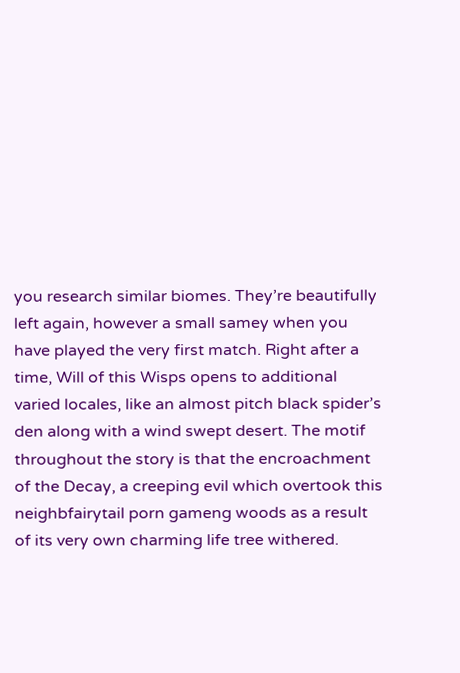you research similar biomes. They’re beautifully left again, however a small samey when you have played the very first match. Right after a time, Will of this Wisps opens to additional varied locales, like an almost pitch black spider’s den along with a wind swept desert. The motif throughout the story is that the encroachment of the Decay, a creeping evil which overtook this neighbfairytail porn gameng woods as a result of its very own charming life tree withered.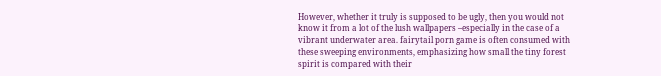However, whether it truly is supposed to be ugly, then you would not know it from a lot of the lush wallpapers –especially in the case of a vibrant underwater area. fairytail porn game is often consumed with these sweeping environments, emphasizing how small the tiny forest spirit is compared with their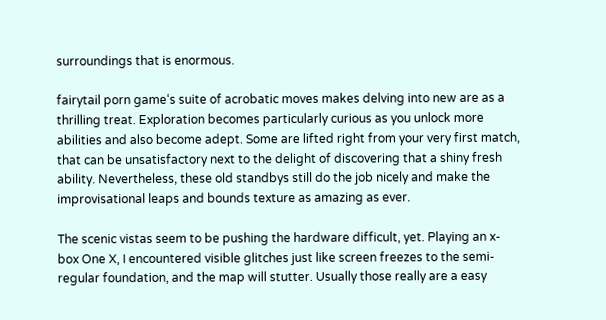surroundings that is enormous.

fairytail porn game‘s suite of acrobatic moves makes delving into new are as a thrilling treat. Exploration becomes particularly curious as you unlock more abilities and also become adept. Some are lifted right from your very first match, that can be unsatisfactory next to the delight of discovering that a shiny fresh ability. Nevertheless, these old standbys still do the job nicely and make the improvisational leaps and bounds texture as amazing as ever.

The scenic vistas seem to be pushing the hardware difficult, yet. Playing an x-box One X, I encountered visible glitches just like screen freezes to the semi-regular foundation, and the map will stutter. Usually those really are a easy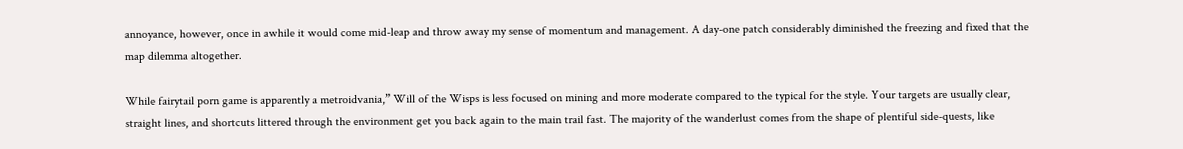annoyance, however, once in awhile it would come mid-leap and throw away my sense of momentum and management. A day-one patch considerably diminished the freezing and fixed that the map dilemma altogether.

While fairytail porn game is apparently a metroidvania,” Will of the Wisps is less focused on mining and more moderate compared to the typical for the style. Your targets are usually clear, straight lines, and shortcuts littered through the environment get you back again to the main trail fast. The majority of the wanderlust comes from the shape of plentiful side-quests, like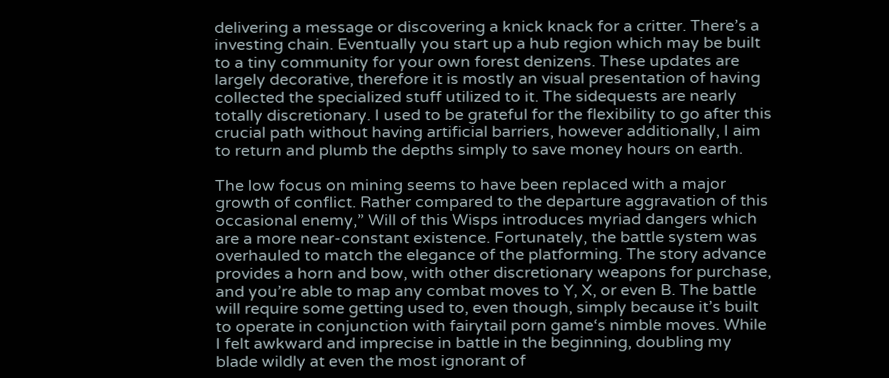delivering a message or discovering a knick knack for a critter. There’s a investing chain. Eventually you start up a hub region which may be built to a tiny community for your own forest denizens. These updates are largely decorative, therefore it is mostly an visual presentation of having collected the specialized stuff utilized to it. The sidequests are nearly totally discretionary. I used to be grateful for the flexibility to go after this crucial path without having artificial barriers, however additionally, I aim to return and plumb the depths simply to save money hours on earth.

The low focus on mining seems to have been replaced with a major growth of conflict. Rather compared to the departure aggravation of this occasional enemy,” Will of this Wisps introduces myriad dangers which are a more near-constant existence. Fortunately, the battle system was overhauled to match the elegance of the platforming. The story advance provides a horn and bow, with other discretionary weapons for purchase, and you’re able to map any combat moves to Y, X, or even B. The battle will require some getting used to, even though, simply because it’s built to operate in conjunction with fairytail porn game‘s nimble moves. While I felt awkward and imprecise in battle in the beginning, doubling my blade wildly at even the most ignorant of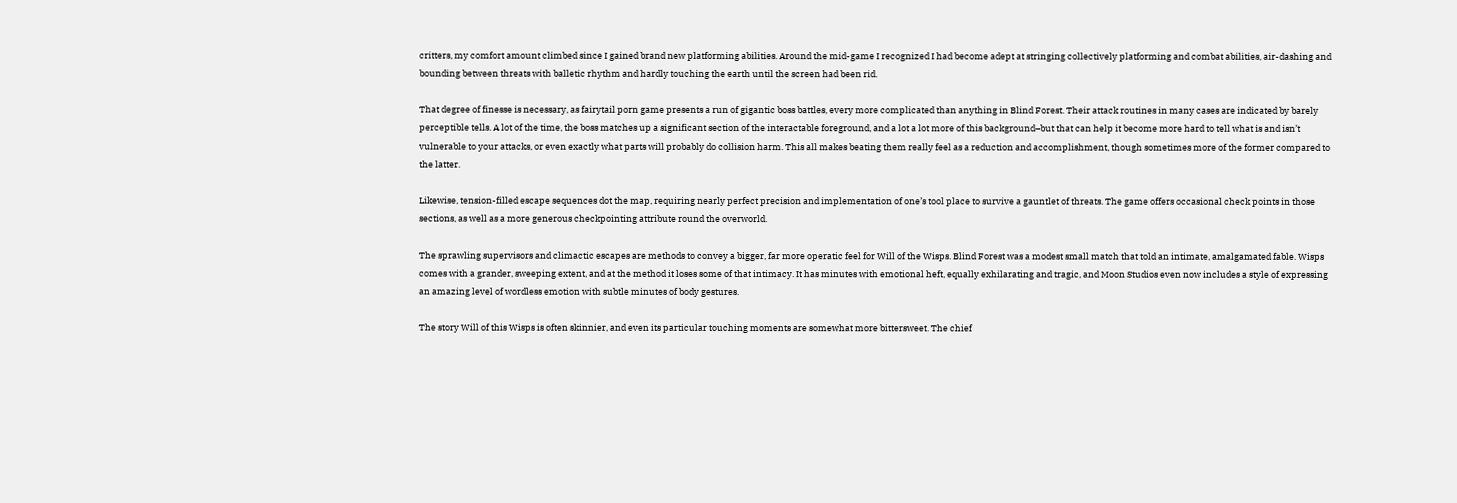critters, my comfort amount climbed since I gained brand new platforming abilities. Around the mid-game I recognized I had become adept at stringing collectively platforming and combat abilities, air-dashing and bounding between threats with balletic rhythm and hardly touching the earth until the screen had been rid.

That degree of finesse is necessary, as fairytail porn game presents a run of gigantic boss battles, every more complicated than anything in Blind Forest. Their attack routines in many cases are indicated by barely perceptible tells. A lot of the time, the boss matches up a significant section of the interactable foreground, and a lot a lot more of this background–but that can help it become more hard to tell what is and isn’t vulnerable to your attacks, or even exactly what parts will probably do collision harm. This all makes beating them really feel as a reduction and accomplishment, though sometimes more of the former compared to the latter.

Likewise, tension-filled escape sequences dot the map, requiring nearly perfect precision and implementation of one’s tool place to survive a gauntlet of threats. The game offers occasional check points in those sections, as well as a more generous checkpointing attribute round the overworld.

The sprawling supervisors and climactic escapes are methods to convey a bigger, far more operatic feel for Will of the Wisps. Blind Forest was a modest small match that told an intimate, amalgamated fable. Wisps comes with a grander, sweeping extent, and at the method it loses some of that intimacy. It has minutes with emotional heft, equally exhilarating and tragic, and Moon Studios even now includes a style of expressing an amazing level of wordless emotion with subtle minutes of body gestures.

The story Will of this Wisps is often skinnier, and even its particular touching moments are somewhat more bittersweet. The chief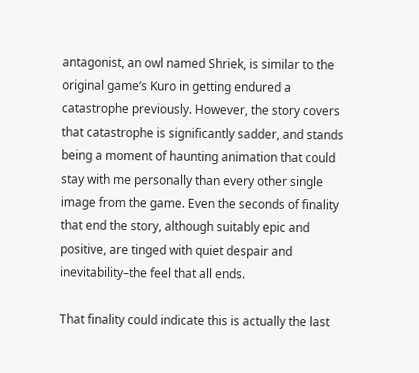antagonist, an owl named Shriek, is similar to the original game’s Kuro in getting endured a catastrophe previously. However, the story covers that catastrophe is significantly sadder, and stands being a moment of haunting animation that could stay with me personally than every other single image from the game. Even the seconds of finality that end the story, although suitably epic and positive, are tinged with quiet despair and inevitability–the feel that all ends.

That finality could indicate this is actually the last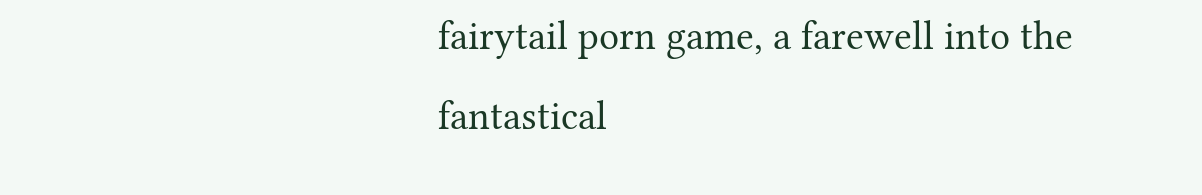fairytail porn game, a farewell into the fantastical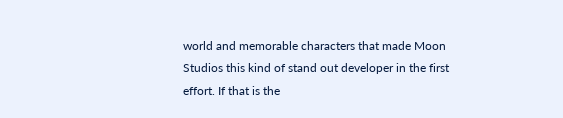world and memorable characters that made Moon Studios this kind of stand out developer in the first effort. If that is the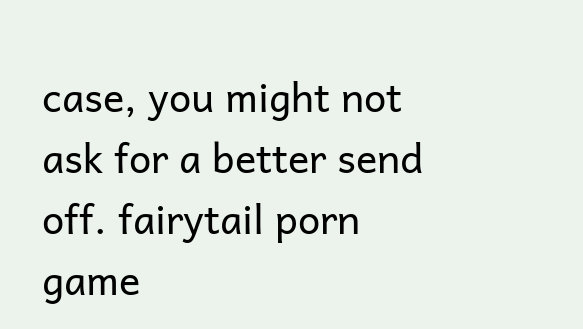case, you might not ask for a better send off. fairytail porn game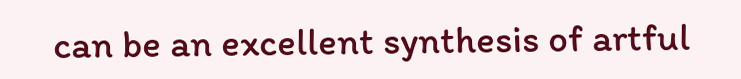can be an excellent synthesis of artful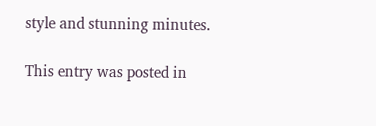style and stunning minutes.

This entry was posted in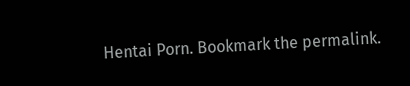Hentai Porn. Bookmark the permalink.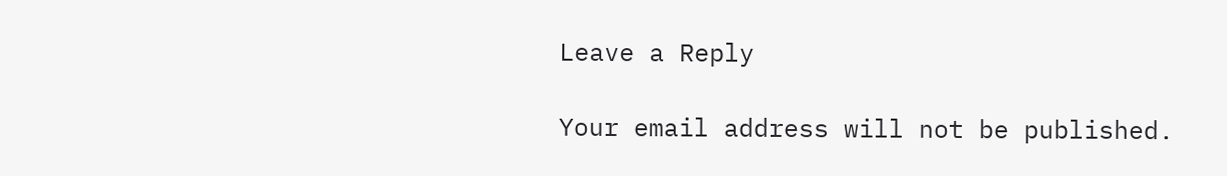Leave a Reply

Your email address will not be published.